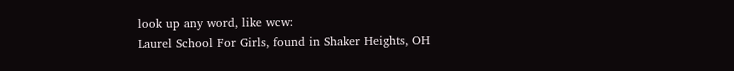look up any word, like wcw:
Laurel School For Girls, found in Shaker Heights, OH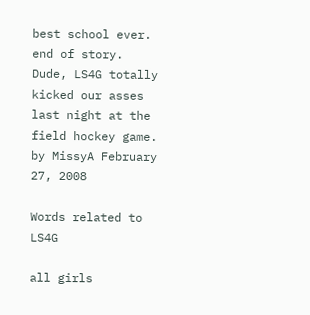best school ever. end of story.
Dude, LS4G totally kicked our asses last night at the field hockey game.
by MissyA February 27, 2008

Words related to LS4G

all girls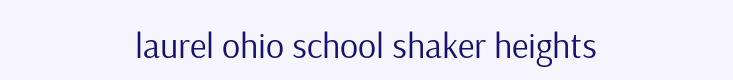laurel ohio school shaker heights